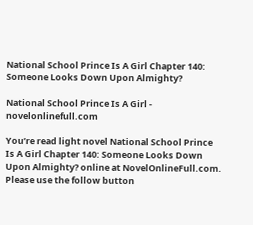National School Prince Is A Girl Chapter 140: Someone Looks Down Upon Almighty?

National School Prince Is A Girl - novelonlinefull.com

You’re read light novel National School Prince Is A Girl Chapter 140: Someone Looks Down Upon Almighty? online at NovelOnlineFull.com. Please use the follow button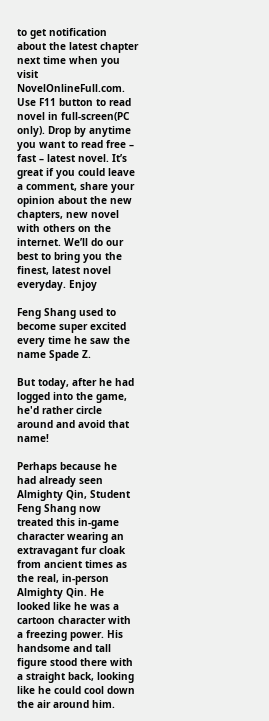to get notification about the latest chapter next time when you visit NovelOnlineFull.com. Use F11 button to read novel in full-screen(PC only). Drop by anytime you want to read free – fast – latest novel. It’s great if you could leave a comment, share your opinion about the new chapters, new novel with others on the internet. We’ll do our best to bring you the finest, latest novel everyday. Enjoy

Feng Shang used to become super excited every time he saw the name Spade Z.

But today, after he had logged into the game, he'd rather circle around and avoid that name!

Perhaps because he had already seen Almighty Qin, Student Feng Shang now treated this in-game character wearing an extravagant fur cloak from ancient times as the real, in-person Almighty Qin. He looked like he was a cartoon character with a freezing power. His handsome and tall figure stood there with a straight back, looking like he could cool down the air around him.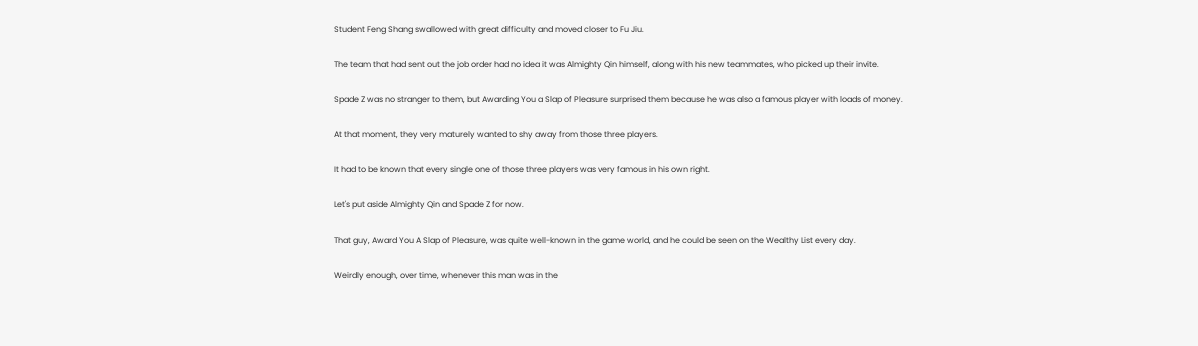Student Feng Shang swallowed with great difficulty and moved closer to Fu Jiu.

The team that had sent out the job order had no idea it was Almighty Qin himself, along with his new teammates, who picked up their invite.

Spade Z was no stranger to them, but Awarding You a Slap of Pleasure surprised them because he was also a famous player with loads of money.

At that moment, they very maturely wanted to shy away from those three players.

It had to be known that every single one of those three players was very famous in his own right.

Let's put aside Almighty Qin and Spade Z for now.

That guy, Award You A Slap of Pleasure, was quite well-known in the game world, and he could be seen on the Wealthy List every day.

Weirdly enough, over time, whenever this man was in the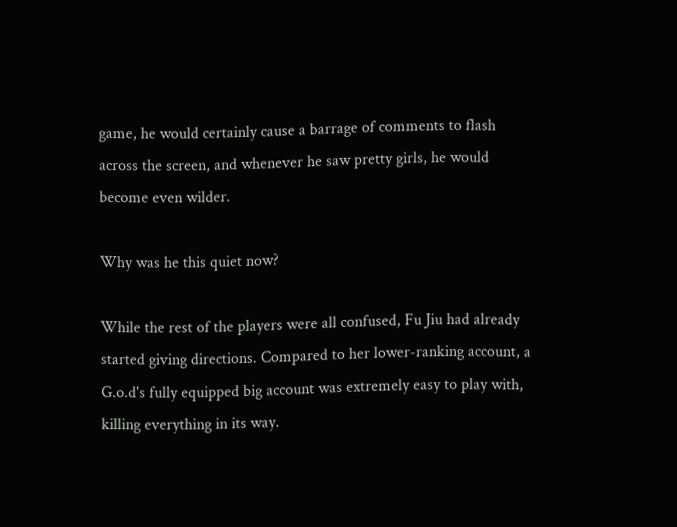game, he would certainly cause a barrage of comments to flash across the screen, and whenever he saw pretty girls, he would become even wilder.

Why was he this quiet now?

While the rest of the players were all confused, Fu Jiu had already started giving directions. Compared to her lower-ranking account, a G.o.d's fully equipped big account was extremely easy to play with, killing everything in its way.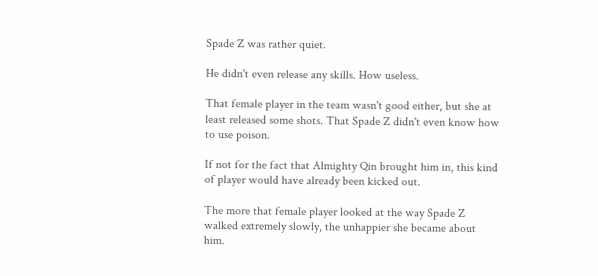Spade Z was rather quiet.

He didn't even release any skills. How useless.

That female player in the team wasn't good either, but she at least released some shots. That Spade Z didn't even know how to use poison.

If not for the fact that Almighty Qin brought him in, this kind of player would have already been kicked out.

The more that female player looked at the way Spade Z walked extremely slowly, the unhappier she became about him.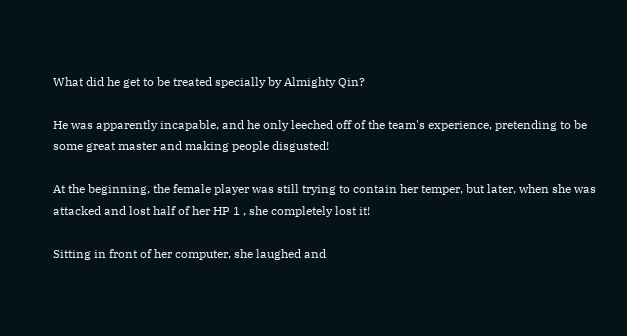What did he get to be treated specially by Almighty Qin?

He was apparently incapable, and he only leeched off of the team's experience, pretending to be some great master and making people disgusted!

At the beginning, the female player was still trying to contain her temper, but later, when she was attacked and lost half of her HP 1 , she completely lost it!

Sitting in front of her computer, she laughed and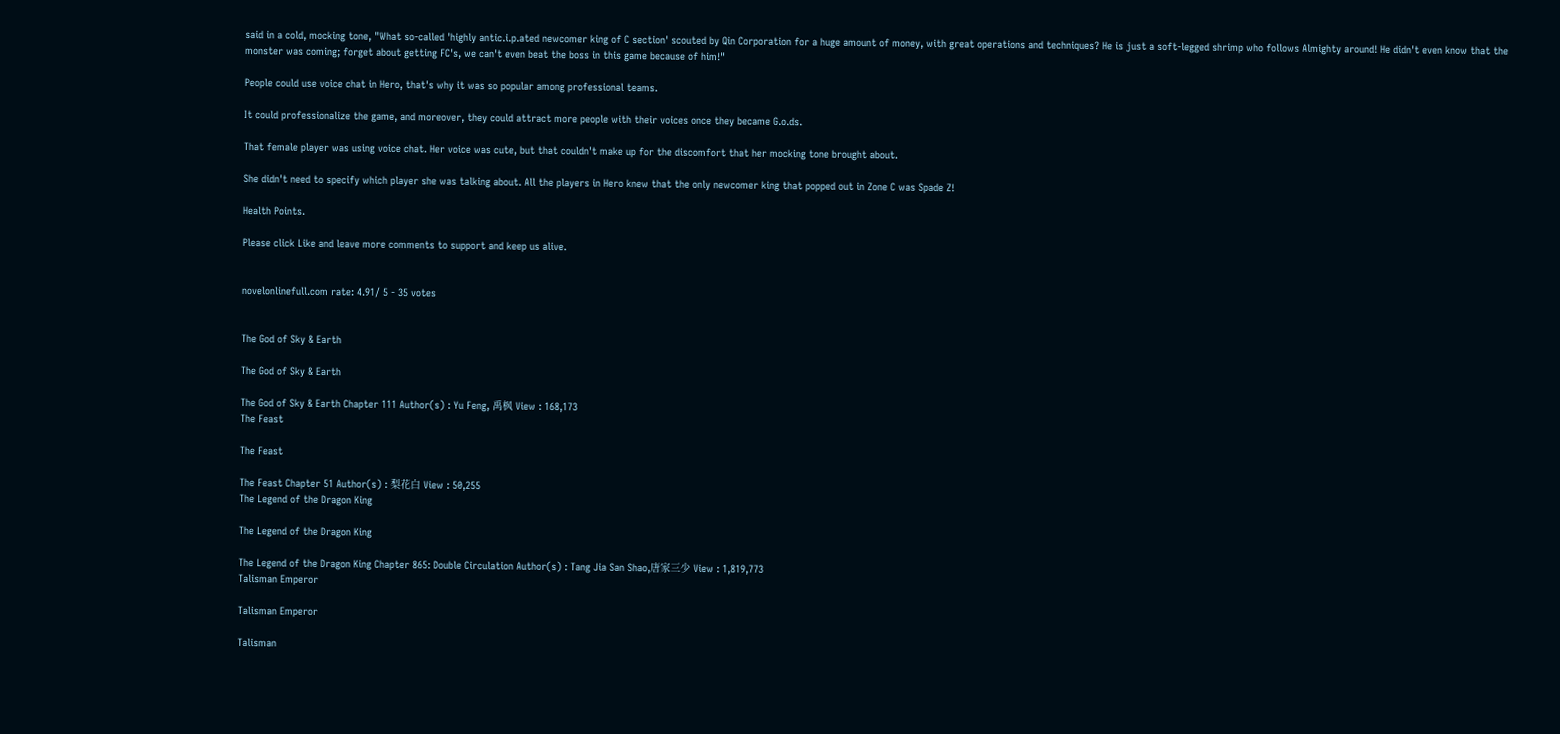said in a cold, mocking tone, "What so-called 'highly antic.i.p.ated newcomer king of C section' scouted by Qin Corporation for a huge amount of money, with great operations and techniques? He is just a soft-legged shrimp who follows Almighty around! He didn't even know that the monster was coming; forget about getting FC's, we can't even beat the boss in this game because of him!"

People could use voice chat in Hero, that's why it was so popular among professional teams.

It could professionalize the game, and moreover, they could attract more people with their voices once they became G.o.ds.

That female player was using voice chat. Her voice was cute, but that couldn't make up for the discomfort that her mocking tone brought about.

She didn't need to specify which player she was talking about. All the players in Hero knew that the only newcomer king that popped out in Zone C was Spade Z!

Health Points.

Please click Like and leave more comments to support and keep us alive.


novelonlinefull.com rate: 4.91/ 5 - 35 votes


The God of Sky & Earth

The God of Sky & Earth

The God of Sky & Earth Chapter 111 Author(s) : Yu Feng, 禹枫 View : 168,173
The Feast

The Feast

The Feast Chapter 51 Author(s) : 梨花白 View : 50,255
The Legend of the Dragon King

The Legend of the Dragon King

The Legend of the Dragon King Chapter 865: Double Circulation Author(s) : Tang Jia San Shao,唐家三少 View : 1,819,773
Talisman Emperor

Talisman Emperor

Talisman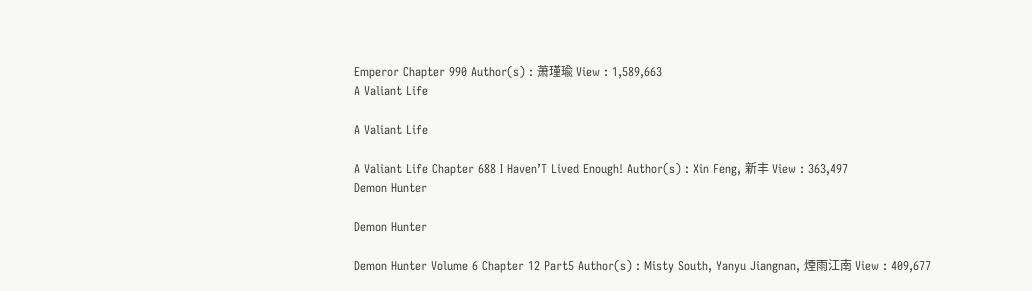Emperor Chapter 990 Author(s) : 萧瑾瑜 View : 1,589,663
A Valiant Life

A Valiant Life

A Valiant Life Chapter 688 I Haven’T Lived Enough! Author(s) : Xin Feng, 新丰 View : 363,497
Demon Hunter

Demon Hunter

Demon Hunter Volume 6 Chapter 12 Part5 Author(s) : Misty South, Yanyu Jiangnan, 煙雨江南 View : 409,677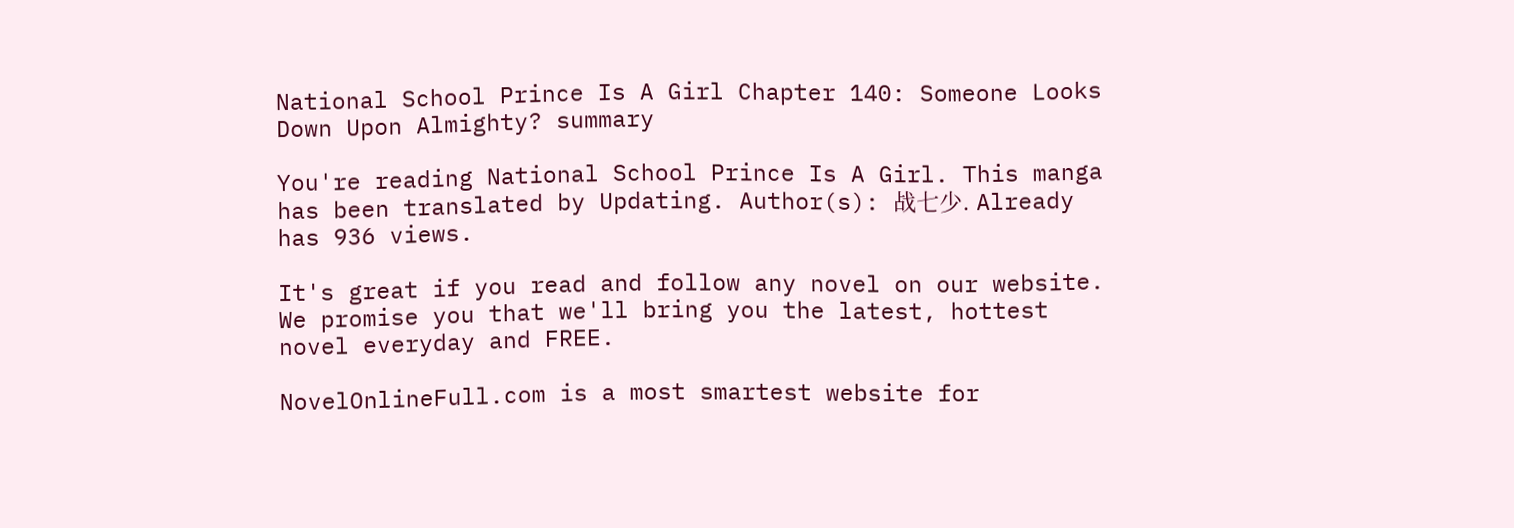National School Prince Is A Girl Chapter 140: Someone Looks Down Upon Almighty? summary

You're reading National School Prince Is A Girl. This manga has been translated by Updating. Author(s): 战七少. Already has 936 views.

It's great if you read and follow any novel on our website. We promise you that we'll bring you the latest, hottest novel everyday and FREE.

NovelOnlineFull.com is a most smartest website for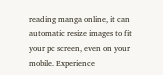reading manga online, it can automatic resize images to fit your pc screen, even on your mobile. Experience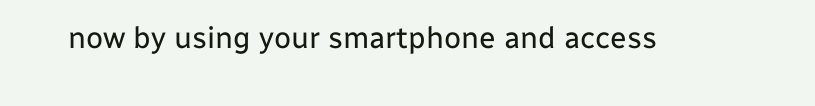now by using your smartphone and access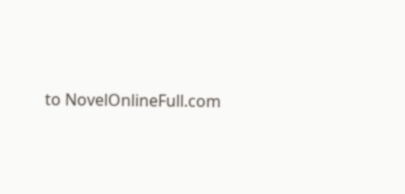to NovelOnlineFull.com